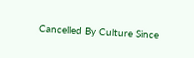Cancelled By Culture Since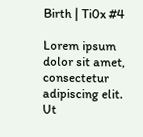Birth | Ti0x #4

Lorem ipsum dolor sit amet, consectetur adipiscing elit. Ut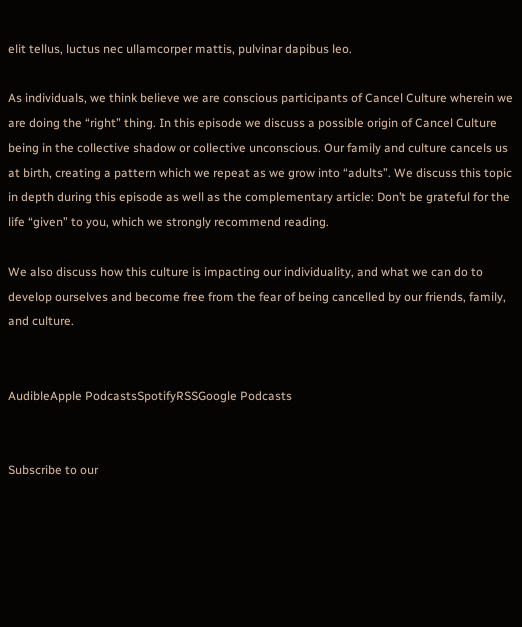elit tellus, luctus nec ullamcorper mattis, pulvinar dapibus leo.

As individuals, we think believe we are conscious participants of Cancel Culture wherein we are doing the “right” thing. In this episode we discuss a possible origin of Cancel Culture being in the collective shadow or collective unconscious. Our family and culture cancels us at birth, creating a pattern which we repeat as we grow into “adults”. We discuss this topic in depth during this episode as well as the complementary article: Don’t be grateful for the life “given” to you, which we strongly recommend reading.

We also discuss how this culture is impacting our individuality, and what we can do to develop ourselves and become free from the fear of being cancelled by our friends, family, and culture.


AudibleApple PodcastsSpotifyRSSGoogle Podcasts


Subscribe to our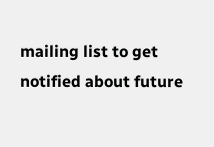mailing list to get notified about future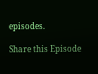episodes.

Share this Episode